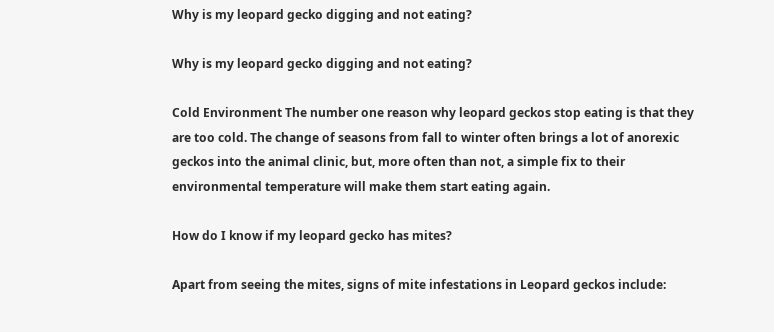Why is my leopard gecko digging and not eating?

Why is my leopard gecko digging and not eating?

Cold Environment The number one reason why leopard geckos stop eating is that they are too cold. The change of seasons from fall to winter often brings a lot of anorexic geckos into the animal clinic, but, more often than not, a simple fix to their environmental temperature will make them start eating again.

How do I know if my leopard gecko has mites?

Apart from seeing the mites, signs of mite infestations in Leopard geckos include: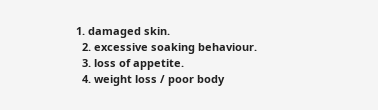1. damaged skin.
  2. excessive soaking behaviour.
  3. loss of appetite.
  4. weight loss / poor body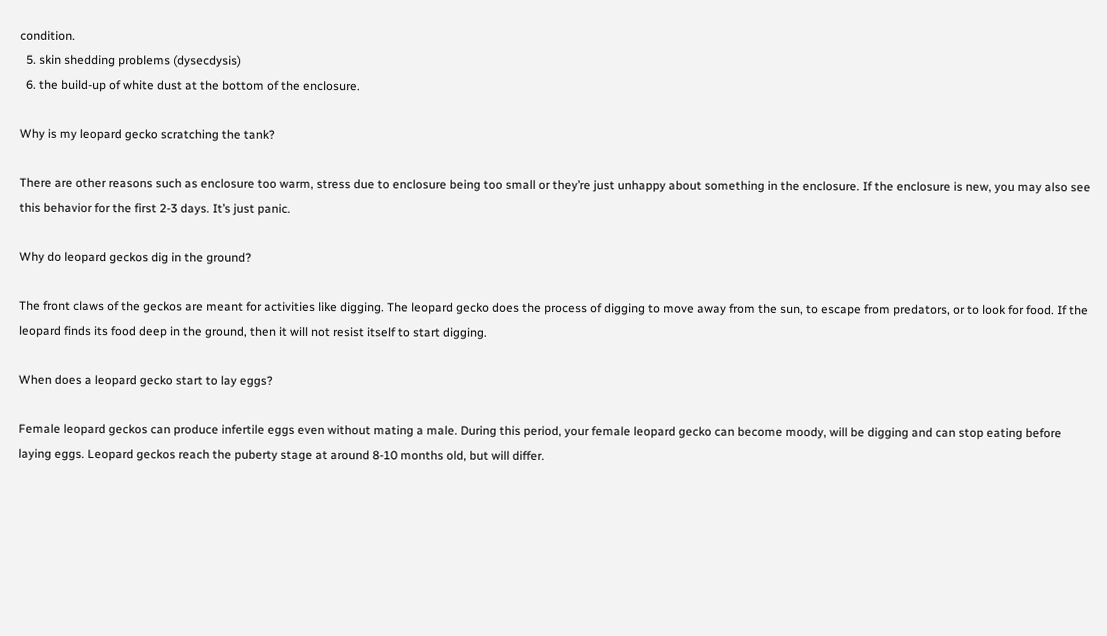condition.
  5. skin shedding problems (dysecdysis)
  6. the build-up of white dust at the bottom of the enclosure.

Why is my leopard gecko scratching the tank?

There are other reasons such as enclosure too warm, stress due to enclosure being too small or they’re just unhappy about something in the enclosure. If the enclosure is new, you may also see this behavior for the first 2-3 days. It’s just panic.

Why do leopard geckos dig in the ground?

The front claws of the geckos are meant for activities like digging. The leopard gecko does the process of digging to move away from the sun, to escape from predators, or to look for food. If the leopard finds its food deep in the ground, then it will not resist itself to start digging.

When does a leopard gecko start to lay eggs?

Female leopard geckos can produce infertile eggs even without mating a male. During this period, your female leopard gecko can become moody, will be digging and can stop eating before laying eggs. Leopard geckos reach the puberty stage at around 8-10 months old, but will differ.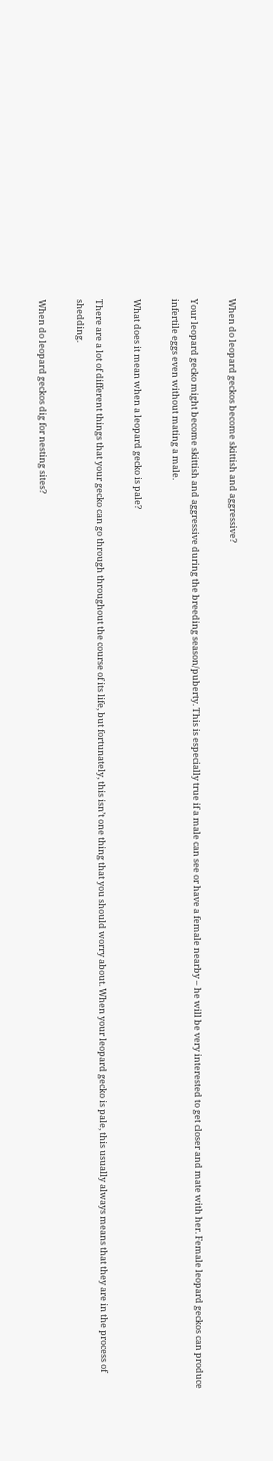When do leopard geckos become skittish and aggressive?

Your leopard gecko might become skittish and aggressive during the breeding season/puberty. This is especially true if a male can see or have a female nearby – he will be very interested to get closer and mate with her. Female leopard geckos can produce infertile eggs even without mating a male.

What does it mean when a leopard gecko is pale?

There are a lot of different things that your gecko can go through throughout the course of its life, but fortunately, this isn’t one thing that you should worry about. When your leopard gecko is pale, this usually always means that they are in the process of shedding.

When do leopard geckos dig for nesting sites?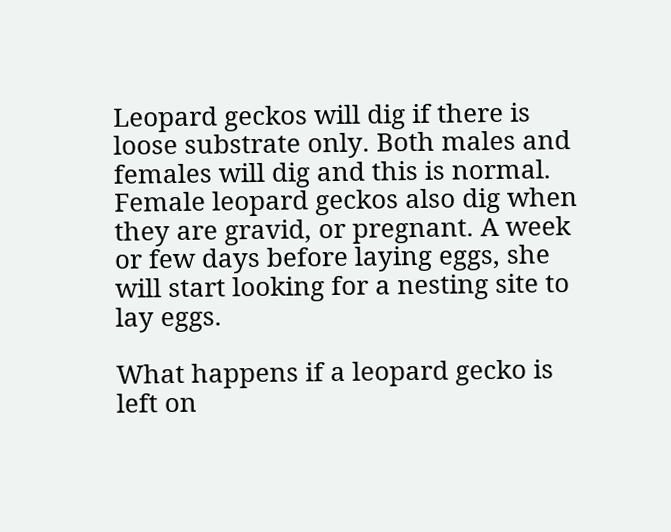Leopard geckos will dig if there is loose substrate only. Both males and females will dig and this is normal. Female leopard geckos also dig when they are gravid, or pregnant. A week or few days before laying eggs, she will start looking for a nesting site to lay eggs.

What happens if a leopard gecko is left on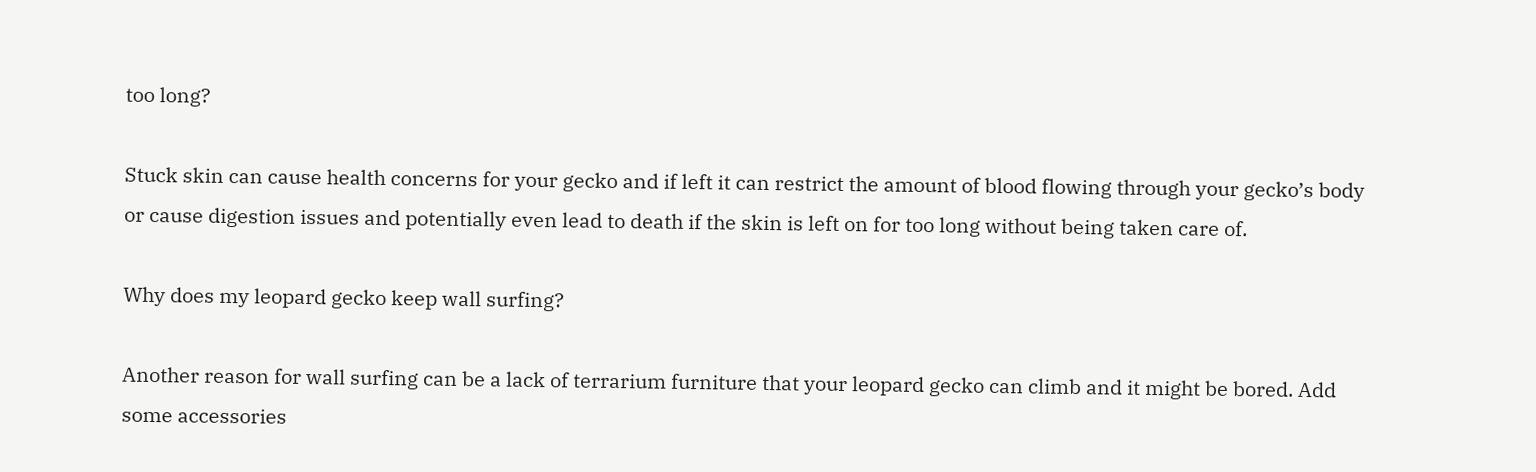too long?

Stuck skin can cause health concerns for your gecko and if left it can restrict the amount of blood flowing through your gecko’s body or cause digestion issues and potentially even lead to death if the skin is left on for too long without being taken care of.

Why does my leopard gecko keep wall surfing?

Another reason for wall surfing can be a lack of terrarium furniture that your leopard gecko can climb and it might be bored. Add some accessories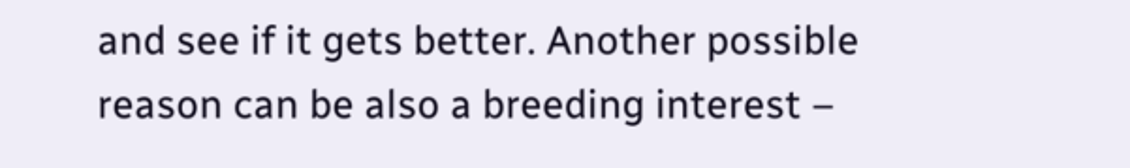and see if it gets better. Another possible reason can be also a breeding interest –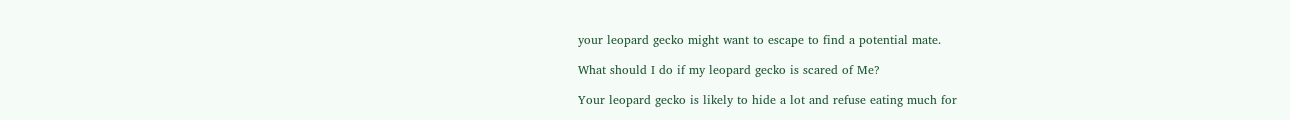your leopard gecko might want to escape to find a potential mate.

What should I do if my leopard gecko is scared of Me?

Your leopard gecko is likely to hide a lot and refuse eating much for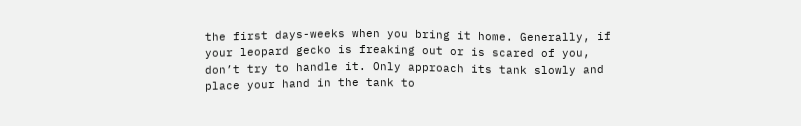the first days-weeks when you bring it home. Generally, if your leopard gecko is freaking out or is scared of you, don’t try to handle it. Only approach its tank slowly and place your hand in the tank to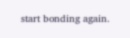start bonding again.